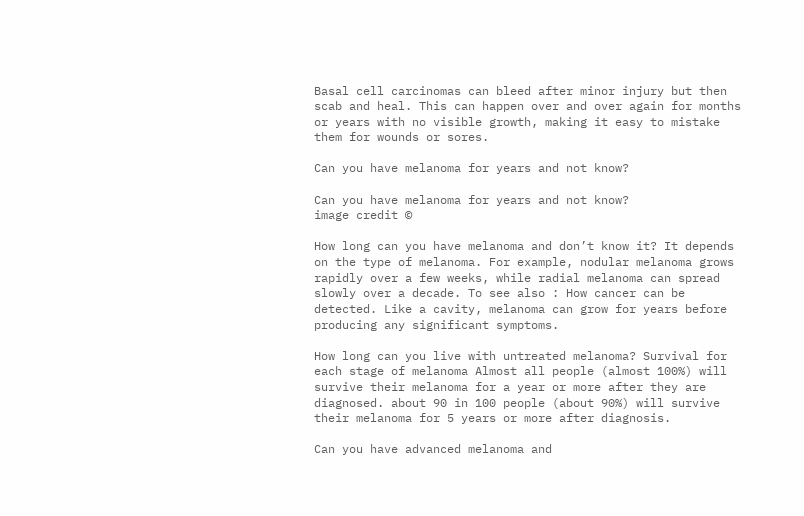Basal cell carcinomas can bleed after minor injury but then scab and heal. This can happen over and over again for months or years with no visible growth, making it easy to mistake them for wounds or sores.

Can you have melanoma for years and not know?

Can you have melanoma for years and not know?
image credit ©

How long can you have melanoma and don’t know it? It depends on the type of melanoma. For example, nodular melanoma grows rapidly over a few weeks, while radial melanoma can spread slowly over a decade. To see also : How cancer can be detected. Like a cavity, melanoma can grow for years before producing any significant symptoms.

How long can you live with untreated melanoma? Survival for each stage of melanoma Almost all people (almost 100%) will survive their melanoma for a year or more after they are diagnosed. about 90 in 100 people (about 90%) will survive their melanoma for 5 years or more after diagnosis.

Can you have advanced melanoma and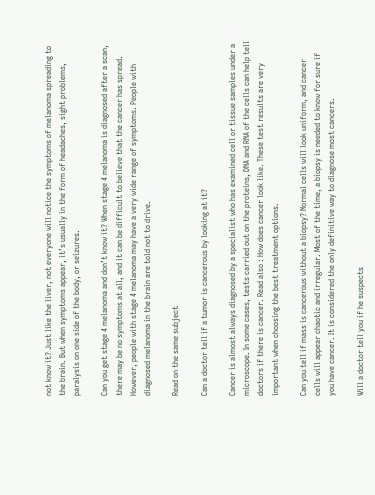not know it? Just like the liver, not everyone will notice the symptoms of melanoma spreading to the brain. But when symptoms appear, it’s usually in the form of headaches, sight problems, paralysis on one side of the body, or seizures.

Can you get stage 4 melanoma and don’t know it? When stage 4 melanoma is diagnosed after a scan, there may be no symptoms at all, and it can be difficult to believe that the cancer has spread. However, people with stage 4 melanoma may have a very wide range of symptoms. People with diagnosed melanoma in the brain are told not to drive.

Read on the same subject

Can a doctor tell if a tumor is cancerous by looking at it?

Cancer is almost always diagnosed by a specialist who has examined cell or tissue samples under a microscope. In some cases, tests carried out on the proteins, DNA and RNA of the cells can help tell doctors if there is cancer. Read also : How does cancer look like. These test results are very important when choosing the best treatment options.

Can you tell if mass is cancerous without a biopsy? Normal cells will look uniform, and cancer cells will appear chaotic and irregular. Most of the time, a biopsy is needed to know for sure if you have cancer. It is considered the only definitive way to diagnose most cancers.

Will a doctor tell you if he suspects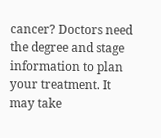cancer? Doctors need the degree and stage information to plan your treatment. It may take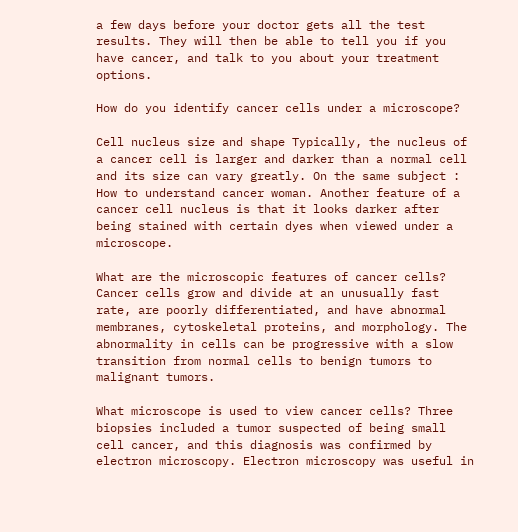a few days before your doctor gets all the test results. They will then be able to tell you if you have cancer, and talk to you about your treatment options.

How do you identify cancer cells under a microscope?

Cell nucleus size and shape Typically, the nucleus of a cancer cell is larger and darker than a normal cell and its size can vary greatly. On the same subject : How to understand cancer woman. Another feature of a cancer cell nucleus is that it looks darker after being stained with certain dyes when viewed under a microscope.

What are the microscopic features of cancer cells? Cancer cells grow and divide at an unusually fast rate, are poorly differentiated, and have abnormal membranes, cytoskeletal proteins, and morphology. The abnormality in cells can be progressive with a slow transition from normal cells to benign tumors to malignant tumors.

What microscope is used to view cancer cells? Three biopsies included a tumor suspected of being small cell cancer, and this diagnosis was confirmed by electron microscopy. Electron microscopy was useful in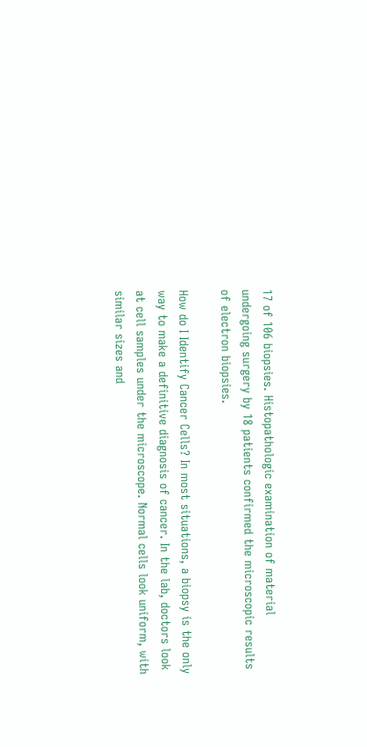17 of 106 biopsies. Histopathologic examination of material undergoing surgery by 18 patients confirmed the microscopic results of electron biopsies.

How do I Identify Cancer Cells? In most situations, a biopsy is the only way to make a definitive diagnosis of cancer. In the lab, doctors look at cell samples under the microscope. Normal cells look uniform, with similar sizes and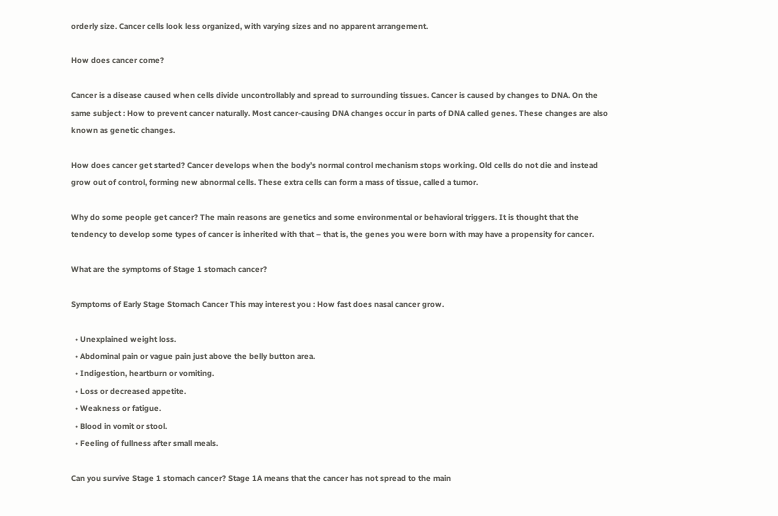orderly size. Cancer cells look less organized, with varying sizes and no apparent arrangement.

How does cancer come?

Cancer is a disease caused when cells divide uncontrollably and spread to surrounding tissues. Cancer is caused by changes to DNA. On the same subject : How to prevent cancer naturally. Most cancer-causing DNA changes occur in parts of DNA called genes. These changes are also known as genetic changes.

How does cancer get started? Cancer develops when the body’s normal control mechanism stops working. Old cells do not die and instead grow out of control, forming new abnormal cells. These extra cells can form a mass of tissue, called a tumor.

Why do some people get cancer? The main reasons are genetics and some environmental or behavioral triggers. It is thought that the tendency to develop some types of cancer is inherited with that – that is, the genes you were born with may have a propensity for cancer.

What are the symptoms of Stage 1 stomach cancer?

Symptoms of Early Stage Stomach Cancer This may interest you : How fast does nasal cancer grow.

  • Unexplained weight loss.
  • Abdominal pain or vague pain just above the belly button area.
  • Indigestion, heartburn or vomiting.
  • Loss or decreased appetite.
  • Weakness or fatigue.
  • Blood in vomit or stool.
  • Feeling of fullness after small meals.

Can you survive Stage 1 stomach cancer? Stage 1A means that the cancer has not spread to the main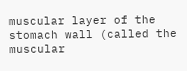muscular layer of the stomach wall (called the muscular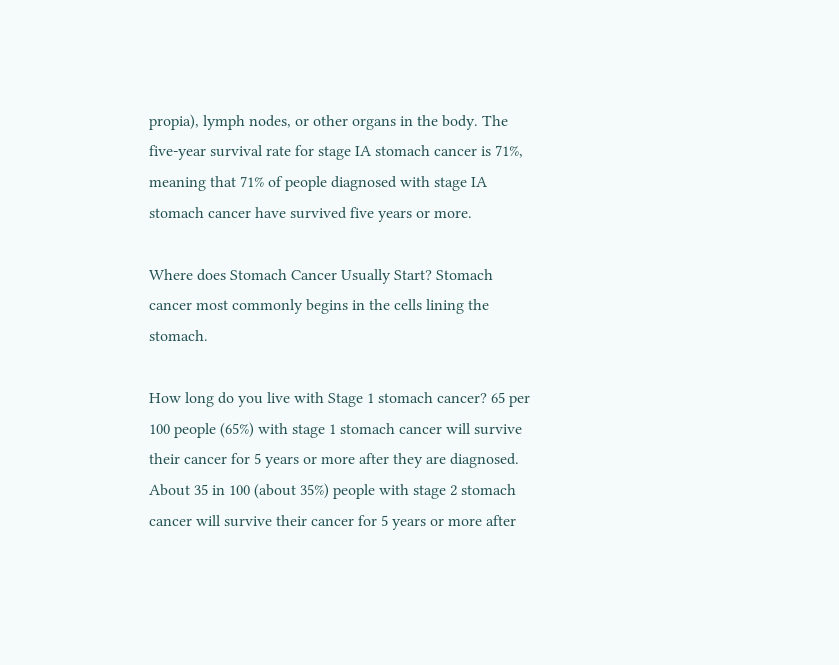propia), lymph nodes, or other organs in the body. The five-year survival rate for stage IA stomach cancer is 71%, meaning that 71% of people diagnosed with stage IA stomach cancer have survived five years or more.

Where does Stomach Cancer Usually Start? Stomach cancer most commonly begins in the cells lining the stomach.

How long do you live with Stage 1 stomach cancer? 65 per 100 people (65%) with stage 1 stomach cancer will survive their cancer for 5 years or more after they are diagnosed. About 35 in 100 (about 35%) people with stage 2 stomach cancer will survive their cancer for 5 years or more after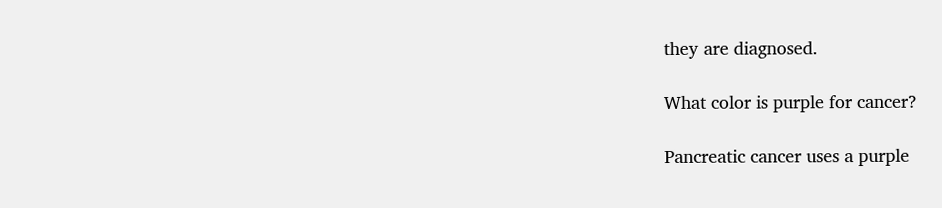they are diagnosed.

What color is purple for cancer?

Pancreatic cancer uses a purple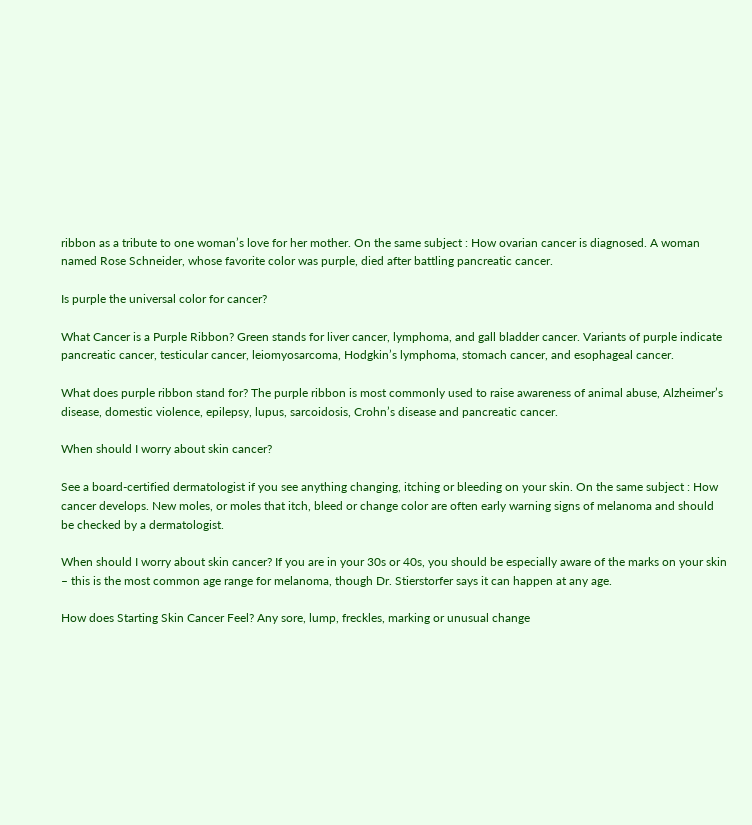ribbon as a tribute to one woman’s love for her mother. On the same subject : How ovarian cancer is diagnosed. A woman named Rose Schneider, whose favorite color was purple, died after battling pancreatic cancer.

Is purple the universal color for cancer?

What Cancer is a Purple Ribbon? Green stands for liver cancer, lymphoma, and gall bladder cancer. Variants of purple indicate pancreatic cancer, testicular cancer, leiomyosarcoma, Hodgkin’s lymphoma, stomach cancer, and esophageal cancer.

What does purple ribbon stand for? The purple ribbon is most commonly used to raise awareness of animal abuse, Alzheimer’s disease, domestic violence, epilepsy, lupus, sarcoidosis, Crohn’s disease and pancreatic cancer.

When should I worry about skin cancer?

See a board-certified dermatologist if you see anything changing, itching or bleeding on your skin. On the same subject : How cancer develops. New moles, or moles that itch, bleed or change color are often early warning signs of melanoma and should be checked by a dermatologist.

When should I worry about skin cancer? If you are in your 30s or 40s, you should be especially aware of the marks on your skin – this is the most common age range for melanoma, though Dr. Stierstorfer says it can happen at any age.

How does Starting Skin Cancer Feel? Any sore, lump, freckles, marking or unusual change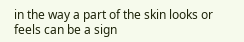in the way a part of the skin looks or feels can be a sign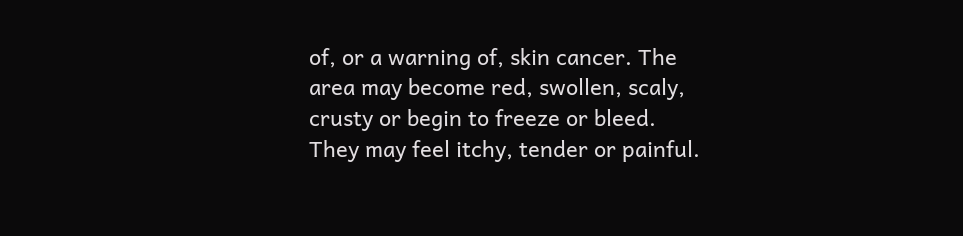of, or a warning of, skin cancer. The area may become red, swollen, scaly, crusty or begin to freeze or bleed. They may feel itchy, tender or painful.